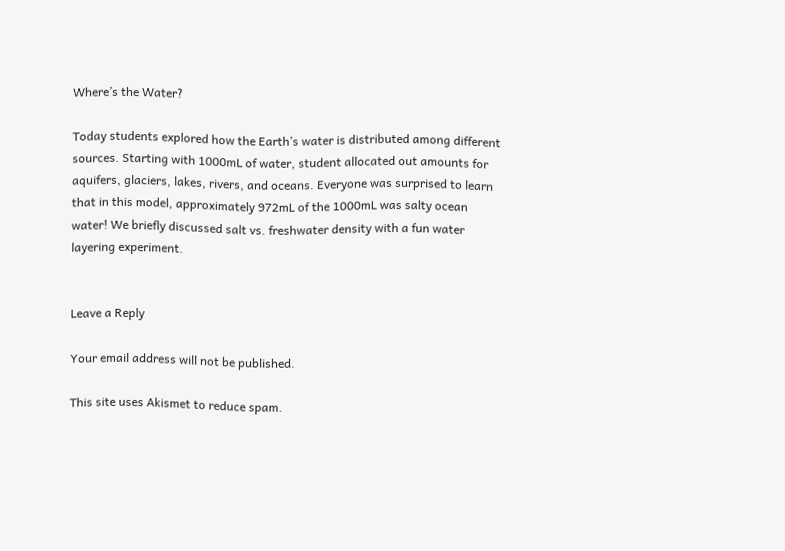Where’s the Water?

Today students explored how the Earth’s water is distributed among different sources. Starting with 1000mL of water, student allocated out amounts for aquifers, glaciers, lakes, rivers, and oceans. Everyone was surprised to learn that in this model, approximately 972mL of the 1000mL was salty ocean water! We briefly discussed salt vs. freshwater density with a fun water layering experiment.


Leave a Reply

Your email address will not be published.

This site uses Akismet to reduce spam.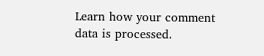Learn how your comment data is processed.